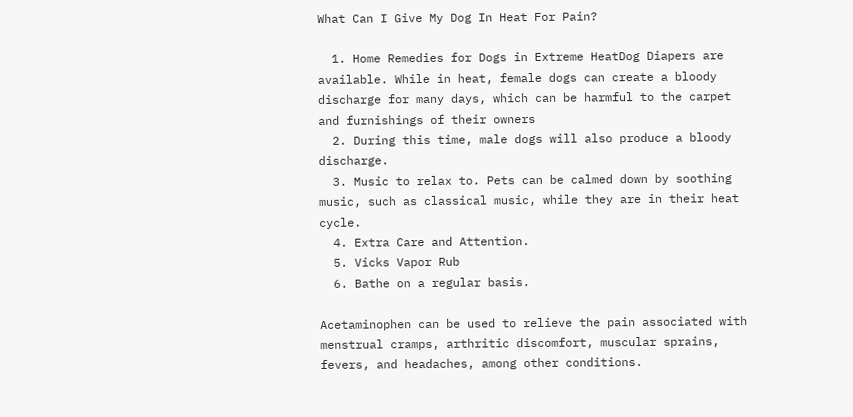What Can I Give My Dog In Heat For Pain?

  1. Home Remedies for Dogs in Extreme HeatDog Diapers are available. While in heat, female dogs can create a bloody discharge for many days, which can be harmful to the carpet and furnishings of their owners
  2. During this time, male dogs will also produce a bloody discharge.
  3. Music to relax to. Pets can be calmed down by soothing music, such as classical music, while they are in their heat cycle.
  4. Extra Care and Attention.
  5. Vicks Vapor Rub
  6. Bathe on a regular basis.

Acetaminophen can be used to relieve the pain associated with menstrual cramps, arthritic discomfort, muscular sprains, fevers, and headaches, among other conditions.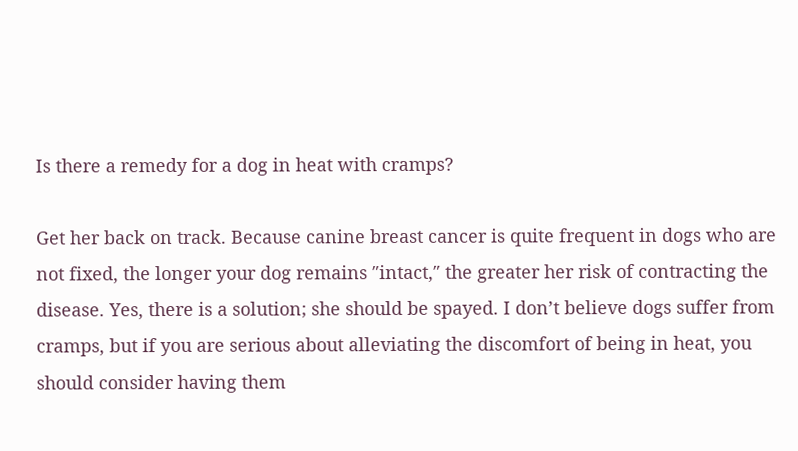Is there a remedy for a dog in heat with cramps?

Get her back on track. Because canine breast cancer is quite frequent in dogs who are not fixed, the longer your dog remains ″intact,″ the greater her risk of contracting the disease. Yes, there is a solution; she should be spayed. I don’t believe dogs suffer from cramps, but if you are serious about alleviating the discomfort of being in heat, you should consider having them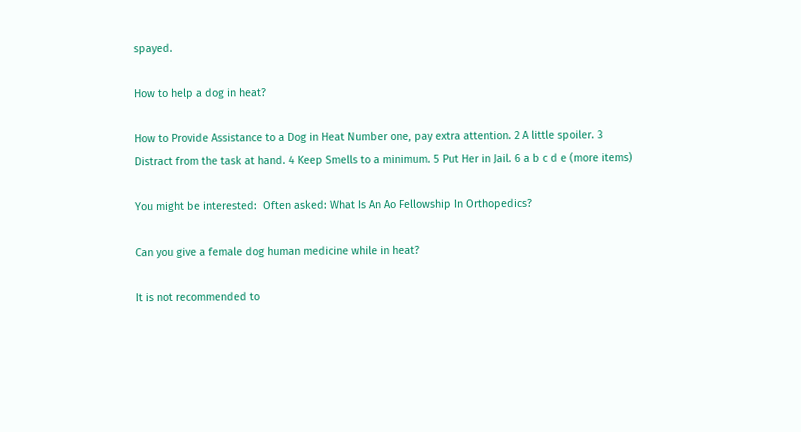spayed.

How to help a dog in heat?

How to Provide Assistance to a Dog in Heat Number one, pay extra attention. 2 A little spoiler. 3 Distract from the task at hand. 4 Keep Smells to a minimum. 5 Put Her in Jail. 6 a b c d e (more items)

You might be interested:  Often asked: What Is An Ao Fellowship In Orthopedics?

Can you give a female dog human medicine while in heat?

It is not recommended to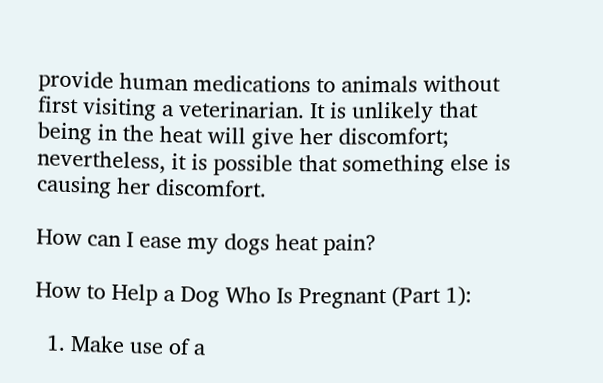provide human medications to animals without first visiting a veterinarian. It is unlikely that being in the heat will give her discomfort; nevertheless, it is possible that something else is causing her discomfort.

How can I ease my dogs heat pain?

How to Help a Dog Who Is Pregnant (Part 1):

  1. Make use of a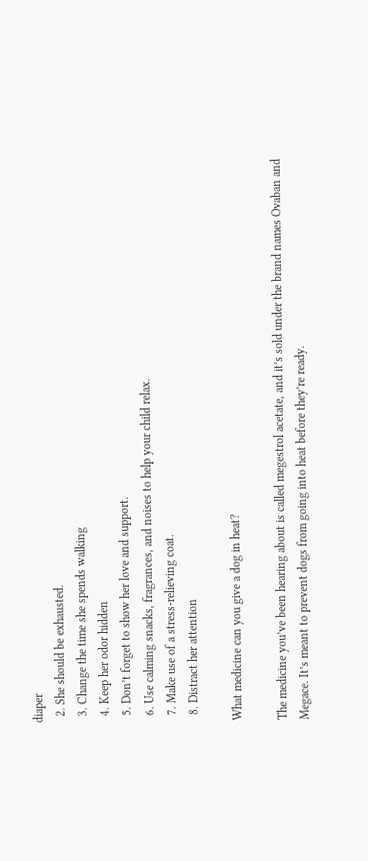diaper
  2. She should be exhausted.
  3. Change the time she spends walking
  4. Keep her odor hidden
  5. Don’t forget to show her love and support.
  6. Use calming snacks, fragrances, and noises to help your child relax.
  7. Make use of a stress-relieving coat.
  8. Distract her attention

What medicine can you give a dog in heat?

The medicine you’ve been hearing about is called megestrol acetate, and it’s sold under the brand names Ovaban and Megace. It’s meant to prevent dogs from going into heat before they’re ready.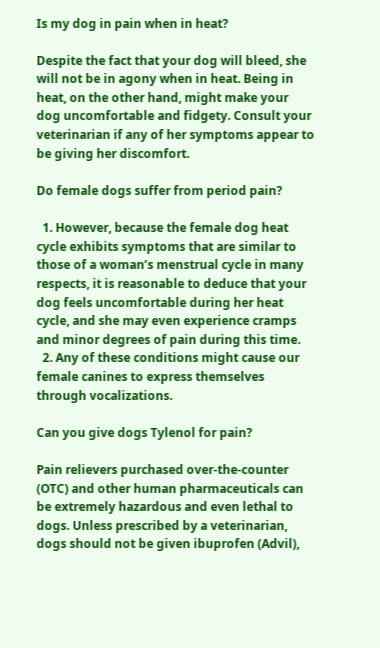Is my dog in pain when in heat?

Despite the fact that your dog will bleed, she will not be in agony when in heat. Being in heat, on the other hand, might make your dog uncomfortable and fidgety. Consult your veterinarian if any of her symptoms appear to be giving her discomfort.

Do female dogs suffer from period pain?

  1. However, because the female dog heat cycle exhibits symptoms that are similar to those of a woman’s menstrual cycle in many respects, it is reasonable to deduce that your dog feels uncomfortable during her heat cycle, and she may even experience cramps and minor degrees of pain during this time.
  2. Any of these conditions might cause our female canines to express themselves through vocalizations.

Can you give dogs Tylenol for pain?

Pain relievers purchased over-the-counter (OTC) and other human pharmaceuticals can be extremely hazardous and even lethal to dogs. Unless prescribed by a veterinarian, dogs should not be given ibuprofen (Advil),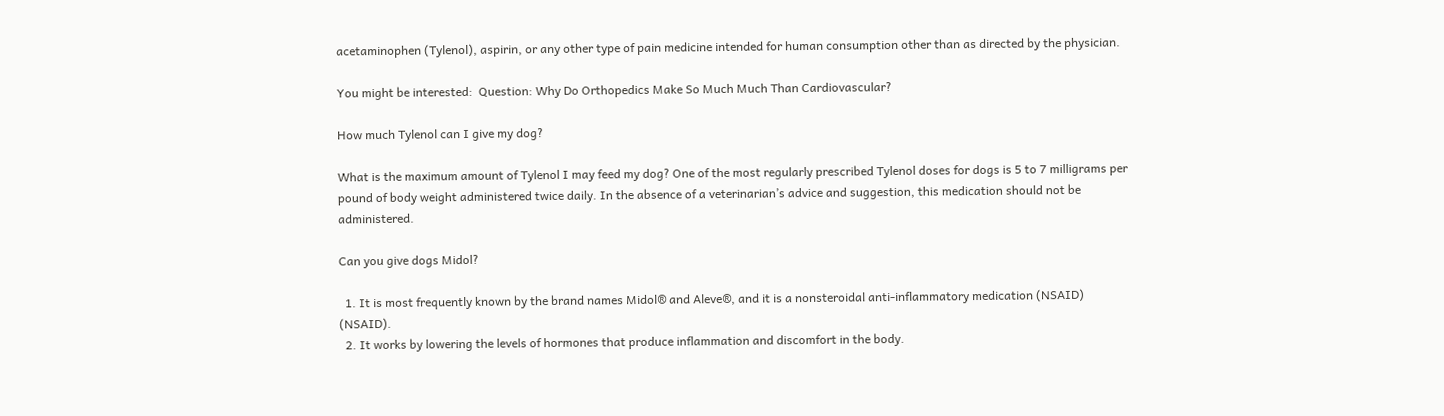acetaminophen (Tylenol), aspirin, or any other type of pain medicine intended for human consumption other than as directed by the physician.

You might be interested:  Question: Why Do Orthopedics Make So Much Much Than Cardiovascular?

How much Tylenol can I give my dog?

What is the maximum amount of Tylenol I may feed my dog? One of the most regularly prescribed Tylenol doses for dogs is 5 to 7 milligrams per pound of body weight administered twice daily. In the absence of a veterinarian’s advice and suggestion, this medication should not be administered.

Can you give dogs Midol?

  1. It is most frequently known by the brand names Midol® and Aleve®, and it is a nonsteroidal anti-inflammatory medication (NSAID) (NSAID).
  2. It works by lowering the levels of hormones that produce inflammation and discomfort in the body.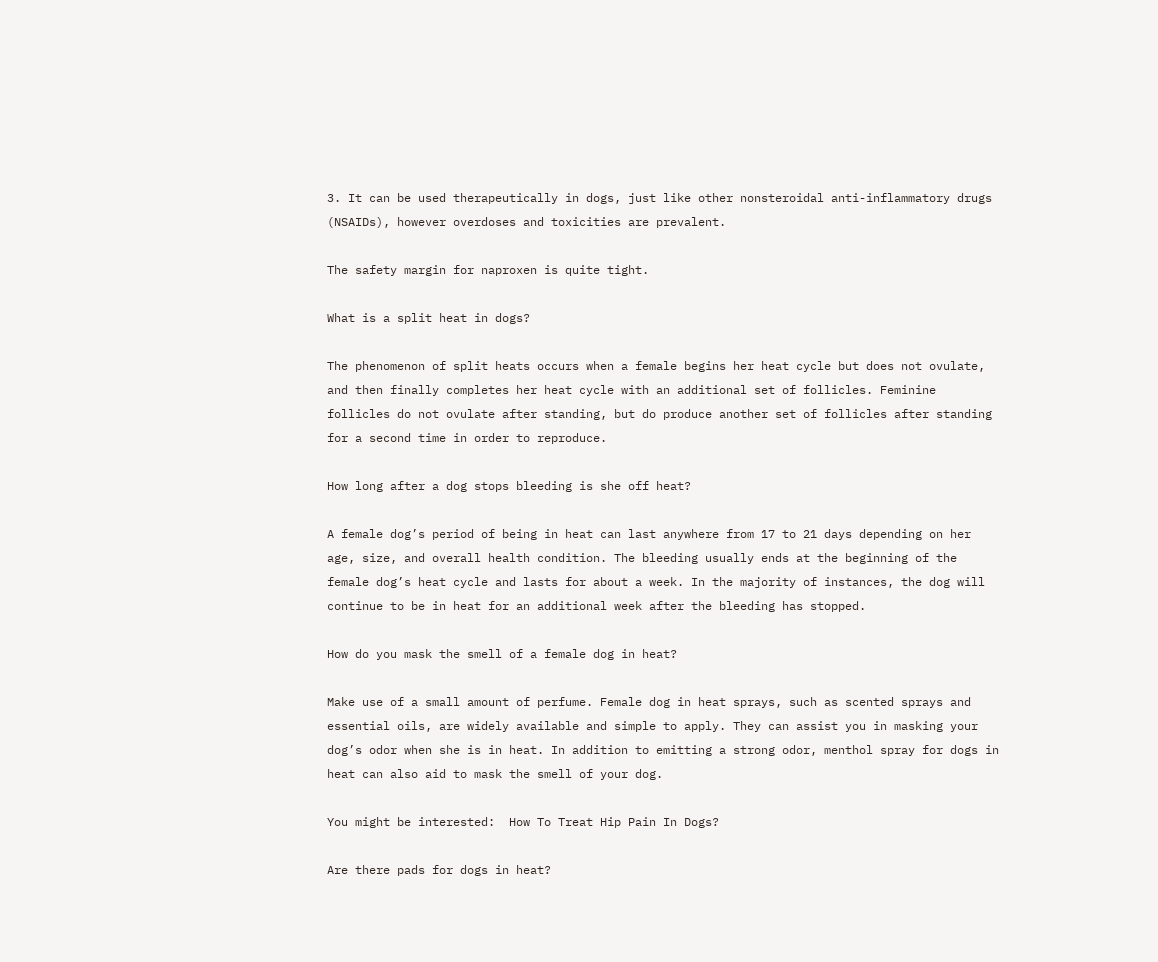3. It can be used therapeutically in dogs, just like other nonsteroidal anti-inflammatory drugs (NSAIDs), however overdoses and toxicities are prevalent.

The safety margin for naproxen is quite tight.

What is a split heat in dogs?

The phenomenon of split heats occurs when a female begins her heat cycle but does not ovulate, and then finally completes her heat cycle with an additional set of follicles. Feminine follicles do not ovulate after standing, but do produce another set of follicles after standing for a second time in order to reproduce.

How long after a dog stops bleeding is she off heat?

A female dog’s period of being in heat can last anywhere from 17 to 21 days depending on her age, size, and overall health condition. The bleeding usually ends at the beginning of the female dog’s heat cycle and lasts for about a week. In the majority of instances, the dog will continue to be in heat for an additional week after the bleeding has stopped.

How do you mask the smell of a female dog in heat?

Make use of a small amount of perfume. Female dog in heat sprays, such as scented sprays and essential oils, are widely available and simple to apply. They can assist you in masking your dog’s odor when she is in heat. In addition to emitting a strong odor, menthol spray for dogs in heat can also aid to mask the smell of your dog.

You might be interested:  How To Treat Hip Pain In Dogs?

Are there pads for dogs in heat?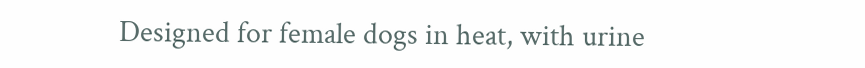Designed for female dogs in heat, with urine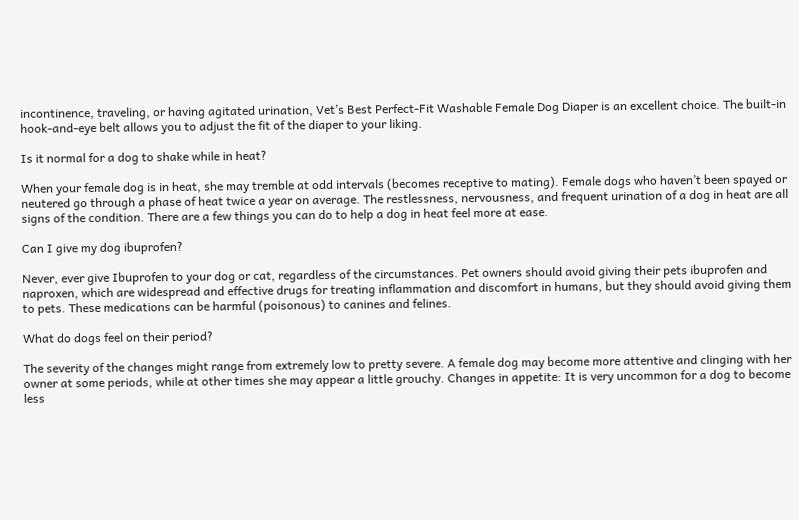incontinence, traveling, or having agitated urination, Vet’s Best Perfect-Fit Washable Female Dog Diaper is an excellent choice. The built-in hook-and-eye belt allows you to adjust the fit of the diaper to your liking.

Is it normal for a dog to shake while in heat?

When your female dog is in heat, she may tremble at odd intervals (becomes receptive to mating). Female dogs who haven’t been spayed or neutered go through a phase of heat twice a year on average. The restlessness, nervousness, and frequent urination of a dog in heat are all signs of the condition. There are a few things you can do to help a dog in heat feel more at ease.

Can I give my dog ibuprofen?

Never, ever give Ibuprofen to your dog or cat, regardless of the circumstances. Pet owners should avoid giving their pets ibuprofen and naproxen, which are widespread and effective drugs for treating inflammation and discomfort in humans, but they should avoid giving them to pets. These medications can be harmful (poisonous) to canines and felines.

What do dogs feel on their period?

The severity of the changes might range from extremely low to pretty severe. A female dog may become more attentive and clinging with her owner at some periods, while at other times she may appear a little grouchy. Changes in appetite: It is very uncommon for a dog to become less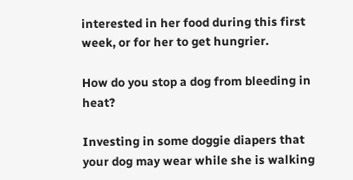interested in her food during this first week, or for her to get hungrier.

How do you stop a dog from bleeding in heat?

Investing in some doggie diapers that your dog may wear while she is walking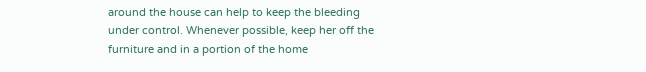around the house can help to keep the bleeding under control. Whenever possible, keep her off the furniture and in a portion of the home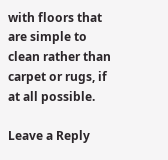with floors that are simple to clean rather than carpet or rugs, if at all possible.

Leave a Reply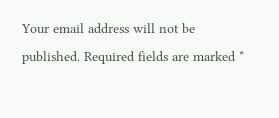Your email address will not be published. Required fields are marked *